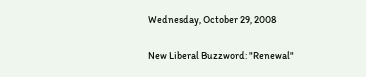Wednesday, October 29, 2008

New Liberal Buzzword: "Renewal"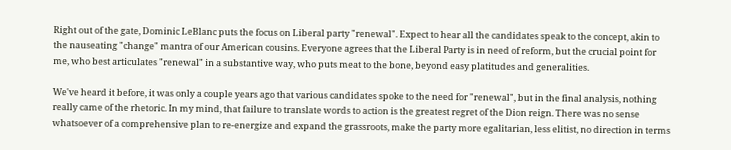Right out of the gate, Dominic LeBlanc puts the focus on Liberal party "renewal". Expect to hear all the candidates speak to the concept, akin to the nauseating "change" mantra of our American cousins. Everyone agrees that the Liberal Party is in need of reform, but the crucial point for me, who best articulates "renewal" in a substantive way, who puts meat to the bone, beyond easy platitudes and generalities.

We've heard it before, it was only a couple years ago that various candidates spoke to the need for "renewal", but in the final analysis, nothing really came of the rhetoric. In my mind, that failure to translate words to action is the greatest regret of the Dion reign. There was no sense whatsoever of a comprehensive plan to re-energize and expand the grassroots, make the party more egalitarian, less elitist, no direction in terms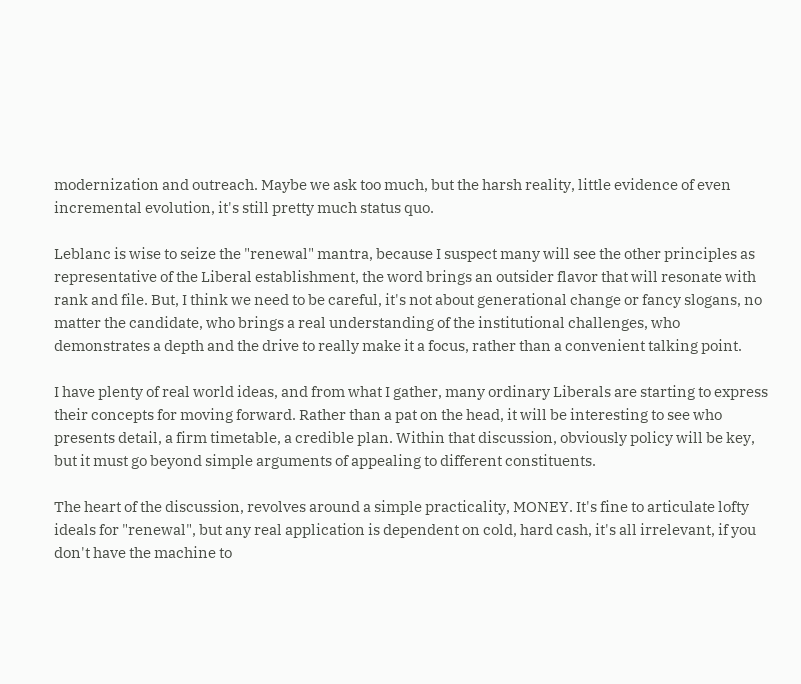modernization and outreach. Maybe we ask too much, but the harsh reality, little evidence of even incremental evolution, it's still pretty much status quo.

Leblanc is wise to seize the "renewal" mantra, because I suspect many will see the other principles as representative of the Liberal establishment, the word brings an outsider flavor that will resonate with rank and file. But, I think we need to be careful, it's not about generational change or fancy slogans, no matter the candidate, who brings a real understanding of the institutional challenges, who demonstrates a depth and the drive to really make it a focus, rather than a convenient talking point.

I have plenty of real world ideas, and from what I gather, many ordinary Liberals are starting to express their concepts for moving forward. Rather than a pat on the head, it will be interesting to see who presents detail, a firm timetable, a credible plan. Within that discussion, obviously policy will be key, but it must go beyond simple arguments of appealing to different constituents.

The heart of the discussion, revolves around a simple practicality, MONEY. It's fine to articulate lofty ideals for "renewal", but any real application is dependent on cold, hard cash, it's all irrelevant, if you don't have the machine to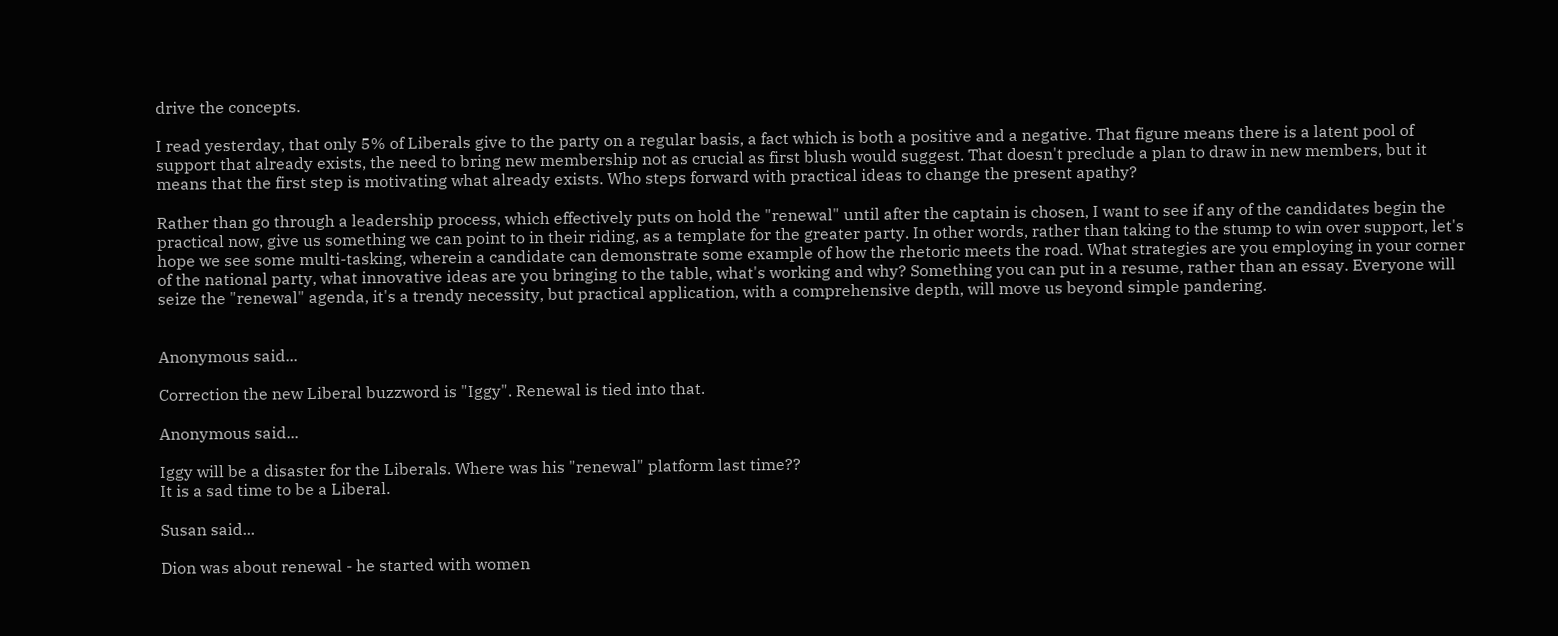drive the concepts.

I read yesterday, that only 5% of Liberals give to the party on a regular basis, a fact which is both a positive and a negative. That figure means there is a latent pool of support that already exists, the need to bring new membership not as crucial as first blush would suggest. That doesn't preclude a plan to draw in new members, but it means that the first step is motivating what already exists. Who steps forward with practical ideas to change the present apathy?

Rather than go through a leadership process, which effectively puts on hold the "renewal" until after the captain is chosen, I want to see if any of the candidates begin the practical now, give us something we can point to in their riding, as a template for the greater party. In other words, rather than taking to the stump to win over support, let's hope we see some multi-tasking, wherein a candidate can demonstrate some example of how the rhetoric meets the road. What strategies are you employing in your corner of the national party, what innovative ideas are you bringing to the table, what's working and why? Something you can put in a resume, rather than an essay. Everyone will seize the "renewal" agenda, it's a trendy necessity, but practical application, with a comprehensive depth, will move us beyond simple pandering.


Anonymous said...

Correction the new Liberal buzzword is "Iggy". Renewal is tied into that.

Anonymous said...

Iggy will be a disaster for the Liberals. Where was his "renewal" platform last time??
It is a sad time to be a Liberal.

Susan said...

Dion was about renewal - he started with women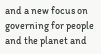and a new focus on governing for people and the planet and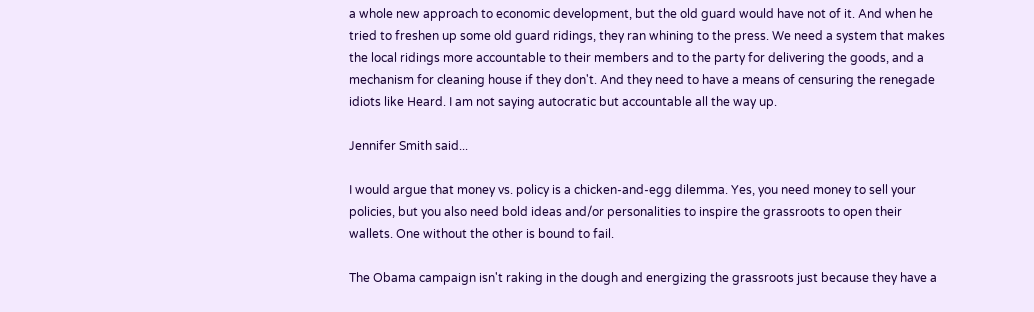a whole new approach to economic development, but the old guard would have not of it. And when he tried to freshen up some old guard ridings, they ran whining to the press. We need a system that makes the local ridings more accountable to their members and to the party for delivering the goods, and a mechanism for cleaning house if they don't. And they need to have a means of censuring the renegade idiots like Heard. I am not saying autocratic but accountable all the way up.

Jennifer Smith said...

I would argue that money vs. policy is a chicken-and-egg dilemma. Yes, you need money to sell your policies, but you also need bold ideas and/or personalities to inspire the grassroots to open their wallets. One without the other is bound to fail.

The Obama campaign isn't raking in the dough and energizing the grassroots just because they have a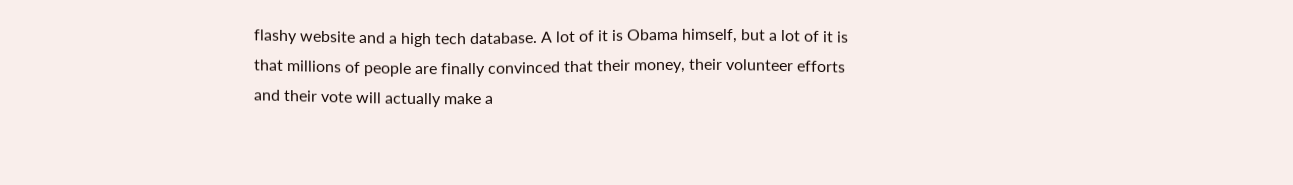flashy website and a high tech database. A lot of it is Obama himself, but a lot of it is that millions of people are finally convinced that their money, their volunteer efforts and their vote will actually make a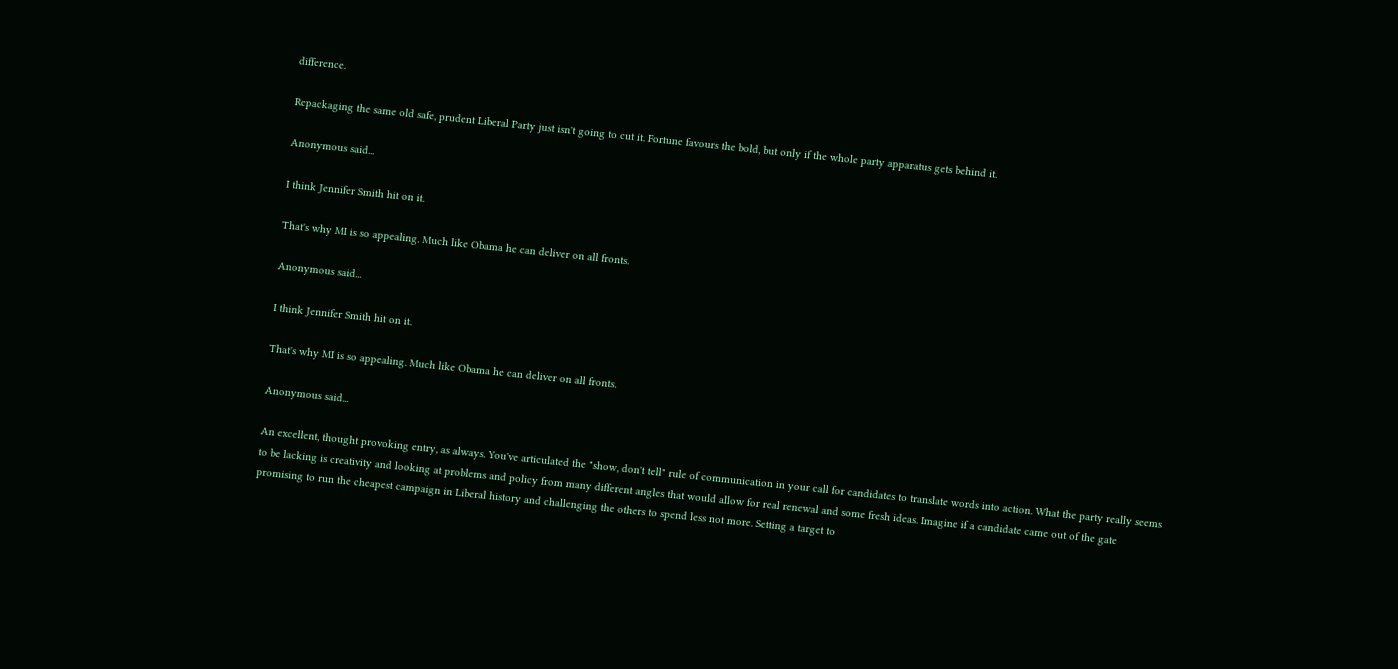difference.

Repackaging the same old safe, prudent Liberal Party just isn't going to cut it. Fortune favours the bold, but only if the whole party apparatus gets behind it.

Anonymous said...

I think Jennifer Smith hit on it.

That's why MI is so appealing. Much like Obama he can deliver on all fronts.

Anonymous said...

I think Jennifer Smith hit on it.

That's why MI is so appealing. Much like Obama he can deliver on all fronts.

Anonymous said...

An excellent, thought provoking entry, as always. You've articulated the "show, don't tell" rule of communication in your call for candidates to translate words into action. What the party really seems to be lacking is creativity and looking at problems and policy from many different angles that would allow for real renewal and some fresh ideas. Imagine if a candidate came out of the gate promising to run the cheapest campaign in Liberal history and challenging the others to spend less not more. Setting a target to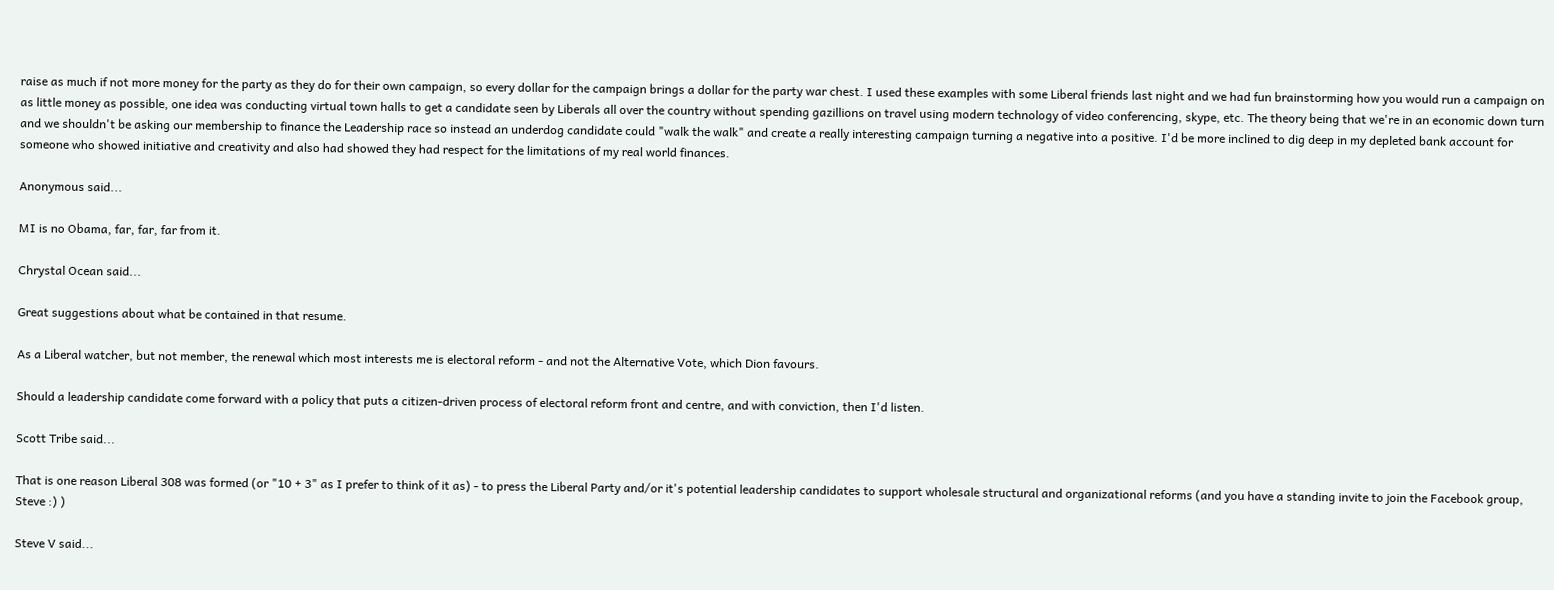raise as much if not more money for the party as they do for their own campaign, so every dollar for the campaign brings a dollar for the party war chest. I used these examples with some Liberal friends last night and we had fun brainstorming how you would run a campaign on as little money as possible, one idea was conducting virtual town halls to get a candidate seen by Liberals all over the country without spending gazillions on travel using modern technology of video conferencing, skype, etc. The theory being that we're in an economic down turn and we shouldn't be asking our membership to finance the Leadership race so instead an underdog candidate could "walk the walk" and create a really interesting campaign turning a negative into a positive. I'd be more inclined to dig deep in my depleted bank account for someone who showed initiative and creativity and also had showed they had respect for the limitations of my real world finances.

Anonymous said...

MI is no Obama, far, far, far from it.

Chrystal Ocean said...

Great suggestions about what be contained in that resume.

As a Liberal watcher, but not member, the renewal which most interests me is electoral reform - and not the Alternative Vote, which Dion favours.

Should a leadership candidate come forward with a policy that puts a citizen-driven process of electoral reform front and centre, and with conviction, then I'd listen.

Scott Tribe said...

That is one reason Liberal 308 was formed (or "10 + 3" as I prefer to think of it as) - to press the Liberal Party and/or it's potential leadership candidates to support wholesale structural and organizational reforms (and you have a standing invite to join the Facebook group, Steve :) )

Steve V said...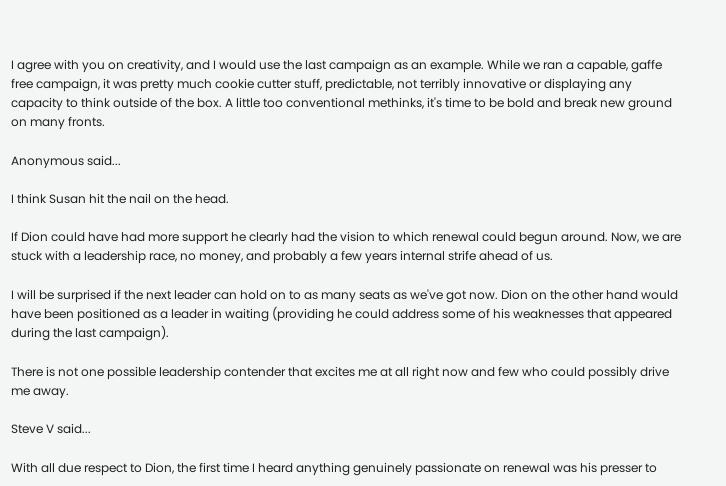I agree with you on creativity, and I would use the last campaign as an example. While we ran a capable, gaffe free campaign, it was pretty much cookie cutter stuff, predictable, not terribly innovative or displaying any capacity to think outside of the box. A little too conventional methinks, it's time to be bold and break new ground on many fronts.

Anonymous said...

I think Susan hit the nail on the head.

If Dion could have had more support he clearly had the vision to which renewal could begun around. Now, we are stuck with a leadership race, no money, and probably a few years internal strife ahead of us.

I will be surprised if the next leader can hold on to as many seats as we've got now. Dion on the other hand would have been positioned as a leader in waiting (providing he could address some of his weaknesses that appeared during the last campaign).

There is not one possible leadership contender that excites me at all right now and few who could possibly drive me away.

Steve V said...

With all due respect to Dion, the first time I heard anything genuinely passionate on renewal was his presser to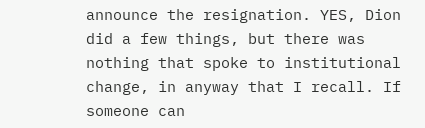announce the resignation. YES, Dion did a few things, but there was nothing that spoke to institutional change, in anyway that I recall. If someone can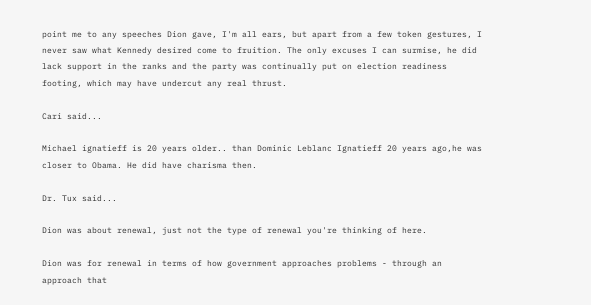point me to any speeches Dion gave, I'm all ears, but apart from a few token gestures, I never saw what Kennedy desired come to fruition. The only excuses I can surmise, he did lack support in the ranks and the party was continually put on election readiness footing, which may have undercut any real thrust.

Cari said...

Michael ignatieff is 20 years older.. than Dominic Leblanc Ignatieff 20 years ago,he was closer to Obama. He did have charisma then.

Dr. Tux said...

Dion was about renewal, just not the type of renewal you're thinking of here.

Dion was for renewal in terms of how government approaches problems - through an approach that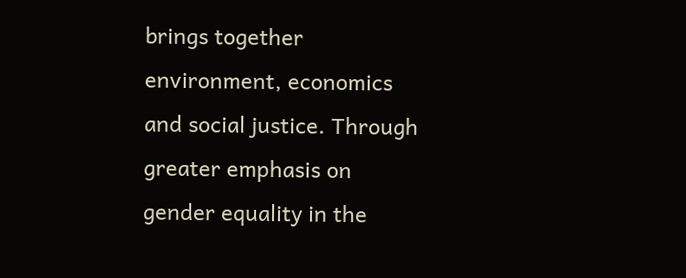brings together environment, economics and social justice. Through greater emphasis on gender equality in the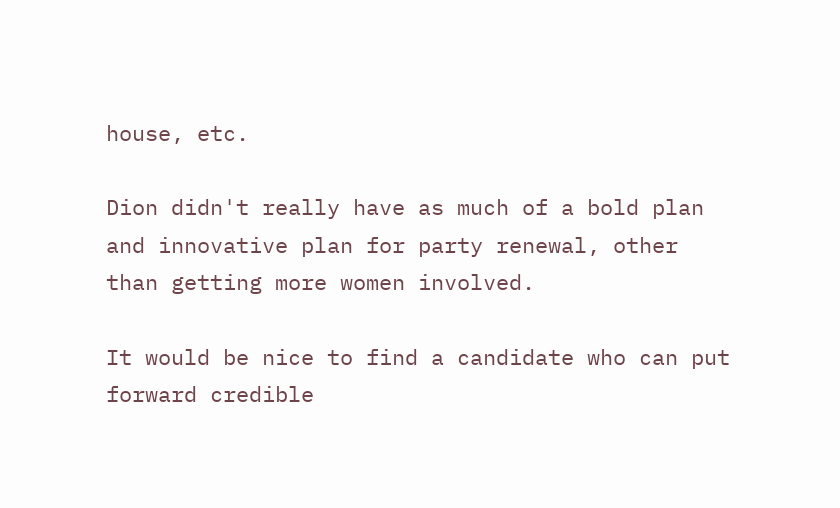house, etc.

Dion didn't really have as much of a bold plan and innovative plan for party renewal, other than getting more women involved.

It would be nice to find a candidate who can put forward credible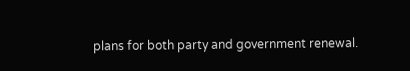plans for both party and government renewal.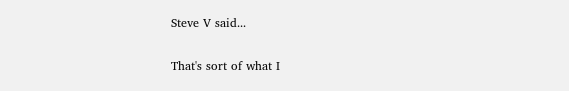Steve V said...


That's sort of what I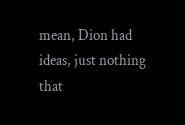mean, Dion had ideas, just nothing that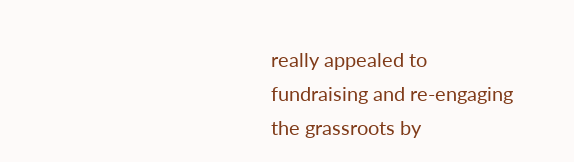really appealed to fundraising and re-engaging the grassroots by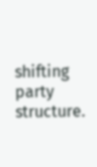shifting party structure.